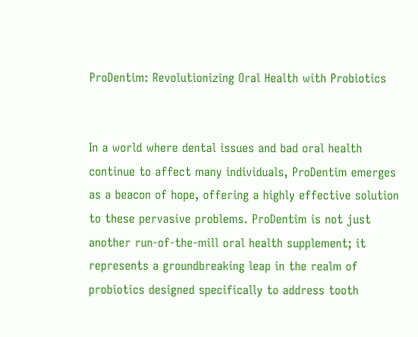ProDentim: Revolutionizing Oral Health with Probiotics


In a world where dental issues and bad oral health continue to affect many individuals, ProDentim emerges as a beacon of hope, offering a highly effective solution to these pervasive problems. ProDentim is not just another run-of-the-mill oral health supplement; it represents a groundbreaking leap in the realm of probiotics designed specifically to address tooth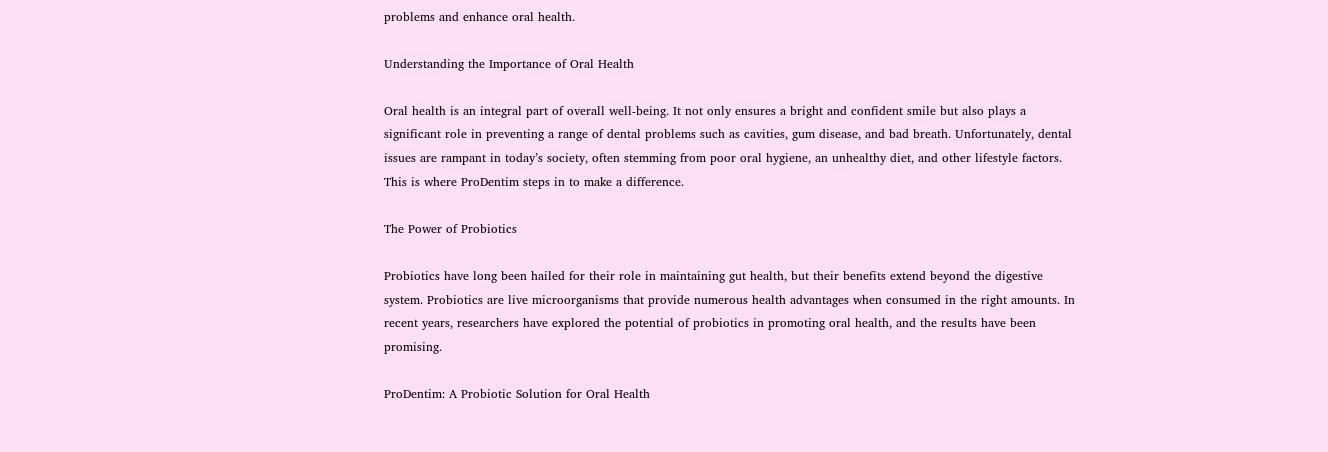problems and enhance oral health.

Understanding the Importance of Oral Health

Oral health is an integral part of overall well-being. It not only ensures a bright and confident smile but also plays a significant role in preventing a range of dental problems such as cavities, gum disease, and bad breath. Unfortunately, dental issues are rampant in today’s society, often stemming from poor oral hygiene, an unhealthy diet, and other lifestyle factors. This is where ProDentim steps in to make a difference.

The Power of Probiotics

Probiotics have long been hailed for their role in maintaining gut health, but their benefits extend beyond the digestive system. Probiotics are live microorganisms that provide numerous health advantages when consumed in the right amounts. In recent years, researchers have explored the potential of probiotics in promoting oral health, and the results have been promising.

ProDentim: A Probiotic Solution for Oral Health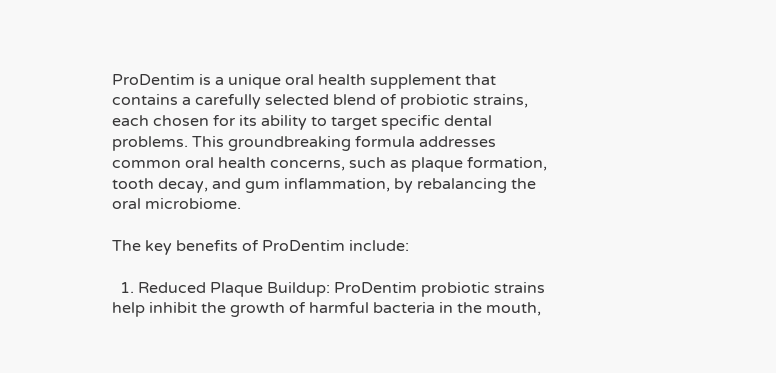ProDentim is a unique oral health supplement that contains a carefully selected blend of probiotic strains, each chosen for its ability to target specific dental problems. This groundbreaking formula addresses common oral health concerns, such as plaque formation, tooth decay, and gum inflammation, by rebalancing the oral microbiome.

The key benefits of ProDentim include:

  1. Reduced Plaque Buildup: ProDentim probiotic strains help inhibit the growth of harmful bacteria in the mouth,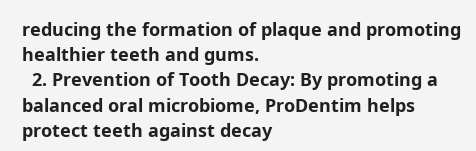reducing the formation of plaque and promoting healthier teeth and gums.
  2. Prevention of Tooth Decay: By promoting a balanced oral microbiome, ProDentim helps protect teeth against decay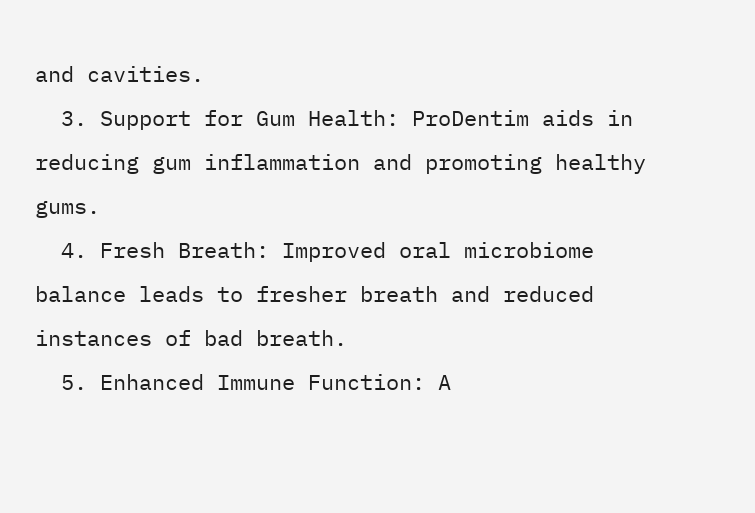and cavities.
  3. Support for Gum Health: ProDentim aids in reducing gum inflammation and promoting healthy gums.
  4. Fresh Breath: Improved oral microbiome balance leads to fresher breath and reduced instances of bad breath.
  5. Enhanced Immune Function: A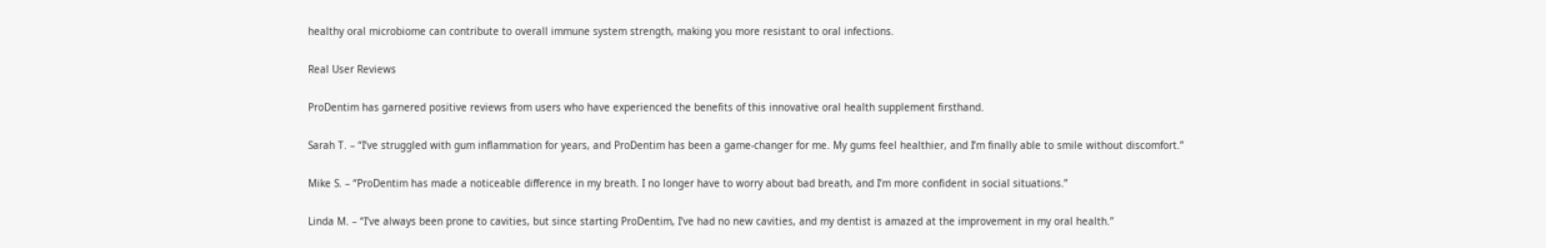healthy oral microbiome can contribute to overall immune system strength, making you more resistant to oral infections.

Real User Reviews

ProDentim has garnered positive reviews from users who have experienced the benefits of this innovative oral health supplement firsthand.

Sarah T. – “I’ve struggled with gum inflammation for years, and ProDentim has been a game-changer for me. My gums feel healthier, and I’m finally able to smile without discomfort.”

Mike S. – “ProDentim has made a noticeable difference in my breath. I no longer have to worry about bad breath, and I’m more confident in social situations.”

Linda M. – “I’ve always been prone to cavities, but since starting ProDentim, I’ve had no new cavities, and my dentist is amazed at the improvement in my oral health.”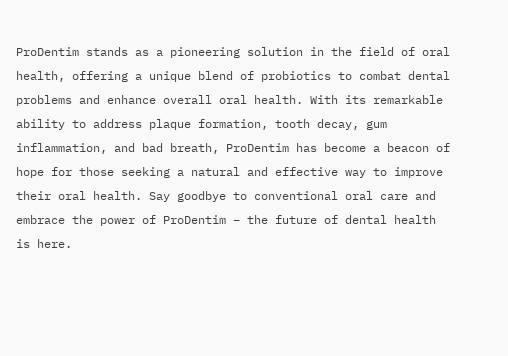ProDentim stands as a pioneering solution in the field of oral health, offering a unique blend of probiotics to combat dental problems and enhance overall oral health. With its remarkable ability to address plaque formation, tooth decay, gum inflammation, and bad breath, ProDentim has become a beacon of hope for those seeking a natural and effective way to improve their oral health. Say goodbye to conventional oral care and embrace the power of ProDentim – the future of dental health is here.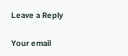Leave a Reply

Your email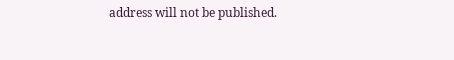address will not be published.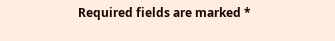Required fields are marked *